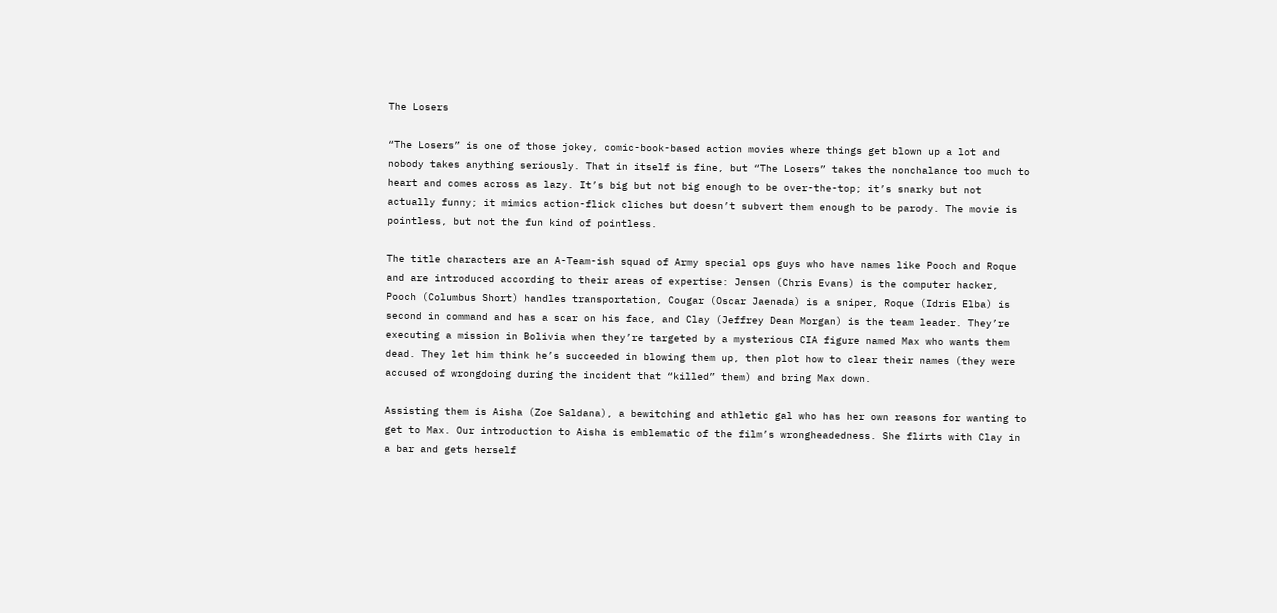The Losers

“The Losers” is one of those jokey, comic-book-based action movies where things get blown up a lot and nobody takes anything seriously. That in itself is fine, but “The Losers” takes the nonchalance too much to heart and comes across as lazy. It’s big but not big enough to be over-the-top; it’s snarky but not actually funny; it mimics action-flick cliches but doesn’t subvert them enough to be parody. The movie is pointless, but not the fun kind of pointless.

The title characters are an A-Team-ish squad of Army special ops guys who have names like Pooch and Roque and are introduced according to their areas of expertise: Jensen (Chris Evans) is the computer hacker, Pooch (Columbus Short) handles transportation, Cougar (Oscar Jaenada) is a sniper, Roque (Idris Elba) is second in command and has a scar on his face, and Clay (Jeffrey Dean Morgan) is the team leader. They’re executing a mission in Bolivia when they’re targeted by a mysterious CIA figure named Max who wants them dead. They let him think he’s succeeded in blowing them up, then plot how to clear their names (they were accused of wrongdoing during the incident that “killed” them) and bring Max down.

Assisting them is Aisha (Zoe Saldana), a bewitching and athletic gal who has her own reasons for wanting to get to Max. Our introduction to Aisha is emblematic of the film’s wrongheadedness. She flirts with Clay in a bar and gets herself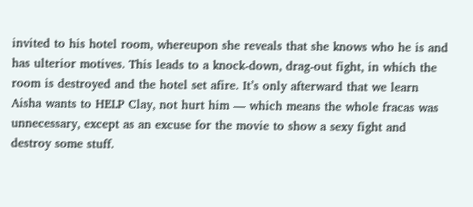invited to his hotel room, whereupon she reveals that she knows who he is and has ulterior motives. This leads to a knock-down, drag-out fight, in which the room is destroyed and the hotel set afire. It’s only afterward that we learn Aisha wants to HELP Clay, not hurt him — which means the whole fracas was unnecessary, except as an excuse for the movie to show a sexy fight and destroy some stuff.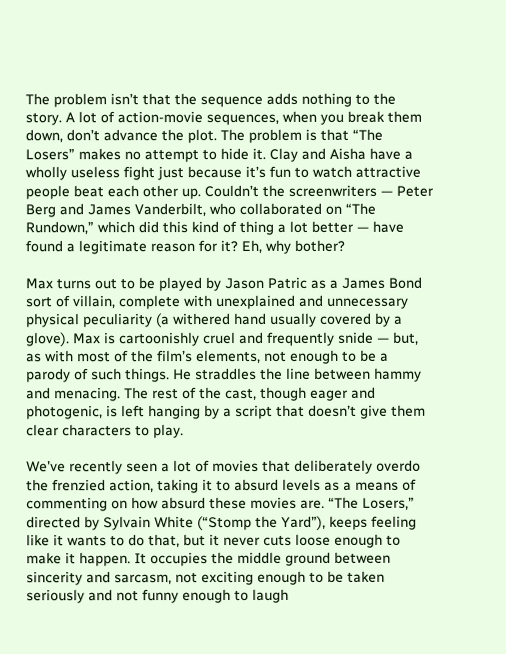The problem isn’t that the sequence adds nothing to the story. A lot of action-movie sequences, when you break them down, don’t advance the plot. The problem is that “The Losers” makes no attempt to hide it. Clay and Aisha have a wholly useless fight just because it’s fun to watch attractive people beat each other up. Couldn’t the screenwriters — Peter Berg and James Vanderbilt, who collaborated on “The Rundown,” which did this kind of thing a lot better — have found a legitimate reason for it? Eh, why bother?

Max turns out to be played by Jason Patric as a James Bond sort of villain, complete with unexplained and unnecessary physical peculiarity (a withered hand usually covered by a glove). Max is cartoonishly cruel and frequently snide — but, as with most of the film’s elements, not enough to be a parody of such things. He straddles the line between hammy and menacing. The rest of the cast, though eager and photogenic, is left hanging by a script that doesn’t give them clear characters to play.

We’ve recently seen a lot of movies that deliberately overdo the frenzied action, taking it to absurd levels as a means of commenting on how absurd these movies are. “The Losers,” directed by Sylvain White (“Stomp the Yard”), keeps feeling like it wants to do that, but it never cuts loose enough to make it happen. It occupies the middle ground between sincerity and sarcasm, not exciting enough to be taken seriously and not funny enough to laugh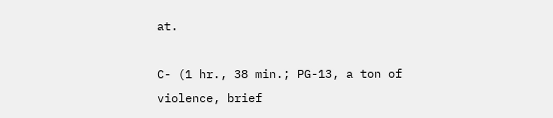at.

C- (1 hr., 38 min.; PG-13, a ton of violence, brief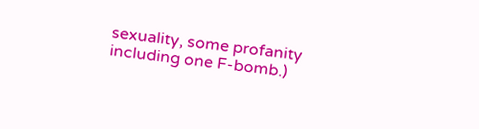sexuality, some profanity including one F-bomb.)